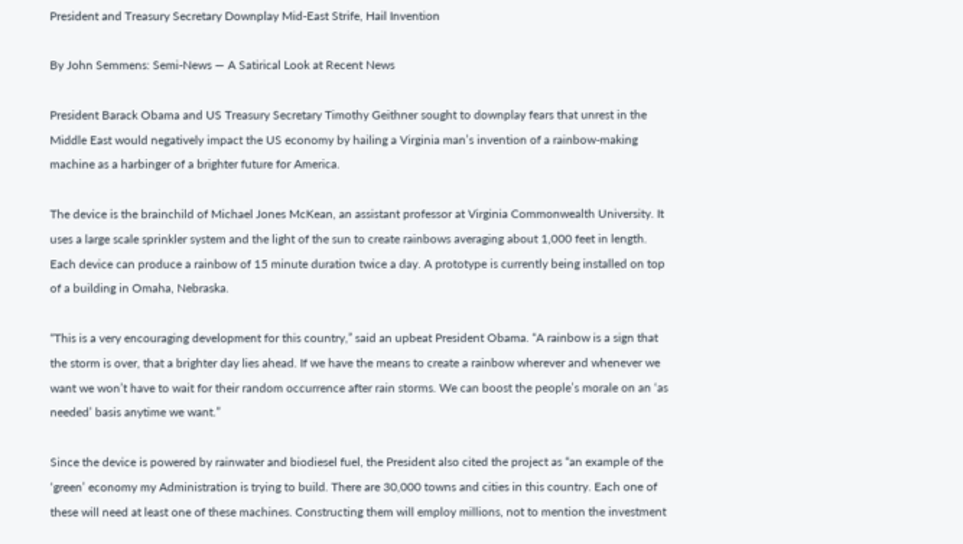President and Treasury Secretary Downplay Mid-East Strife, Hail Invention

By John Semmens: Semi-News — A Satirical Look at Recent News

President Barack Obama and US Treasury Secretary Timothy Geithner sought to downplay fears that unrest in the Middle East would negatively impact the US economy by hailing a Virginia man’s invention of a rainbow-making machine as a harbinger of a brighter future for America.

The device is the brainchild of Michael Jones McKean, an assistant professor at Virginia Commonwealth University. It uses a large scale sprinkler system and the light of the sun to create rainbows averaging about 1,000 feet in length. Each device can produce a rainbow of 15 minute duration twice a day. A prototype is currently being installed on top of a building in Omaha, Nebraska.

“This is a very encouraging development for this country,” said an upbeat President Obama. “A rainbow is a sign that the storm is over, that a brighter day lies ahead. If we have the means to create a rainbow wherever and whenever we want we won’t have to wait for their random occurrence after rain storms. We can boost the people’s morale on an ‘as needed’ basis anytime we want.”

Since the device is powered by rainwater and biodiesel fuel, the President also cited the project as “an example of the ‘green’ economy my Administration is trying to build. There are 30,000 towns and cities in this country. Each one of these will need at least one of these machines. Constructing them will employ millions, not to mention the investment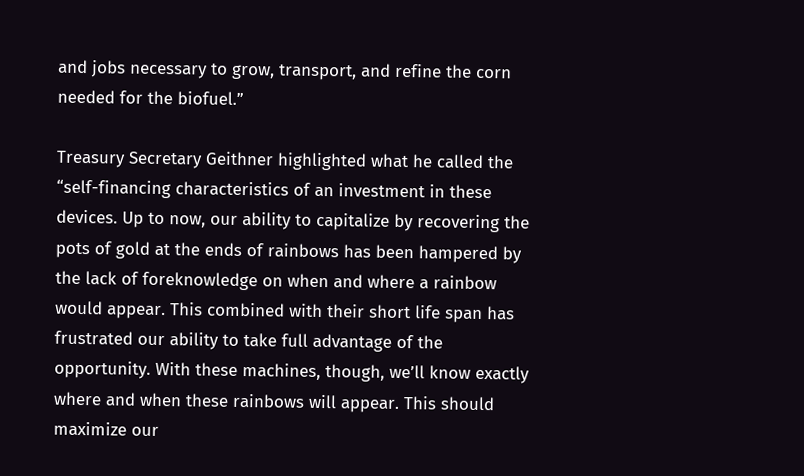and jobs necessary to grow, transport, and refine the corn needed for the biofuel.”

Treasury Secretary Geithner highlighted what he called the “self-financing characteristics of an investment in these devices. Up to now, our ability to capitalize by recovering the pots of gold at the ends of rainbows has been hampered by the lack of foreknowledge on when and where a rainbow would appear. This combined with their short life span has frustrated our ability to take full advantage of the opportunity. With these machines, though, we’ll know exactly where and when these rainbows will appear. This should maximize our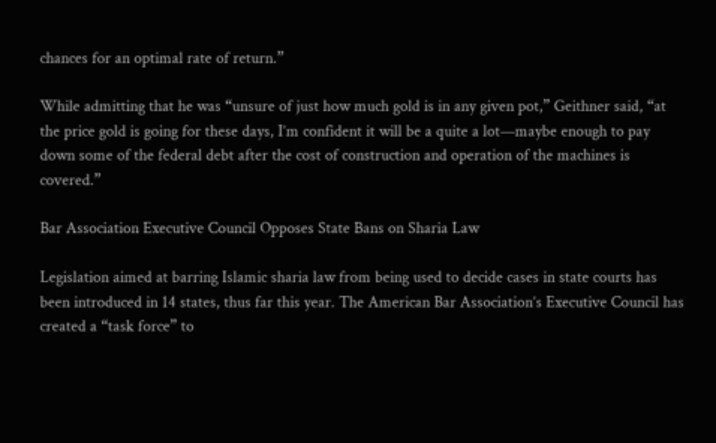chances for an optimal rate of return.”

While admitting that he was “unsure of just how much gold is in any given pot,” Geithner said, “at the price gold is going for these days, I’m confident it will be a quite a lot—maybe enough to pay down some of the federal debt after the cost of construction and operation of the machines is covered.”

Bar Association Executive Council Opposes State Bans on Sharia Law

Legislation aimed at barring Islamic sharia law from being used to decide cases in state courts has been introduced in 14 states, thus far this year. The American Bar Association’s Executive Council has created a “task force” to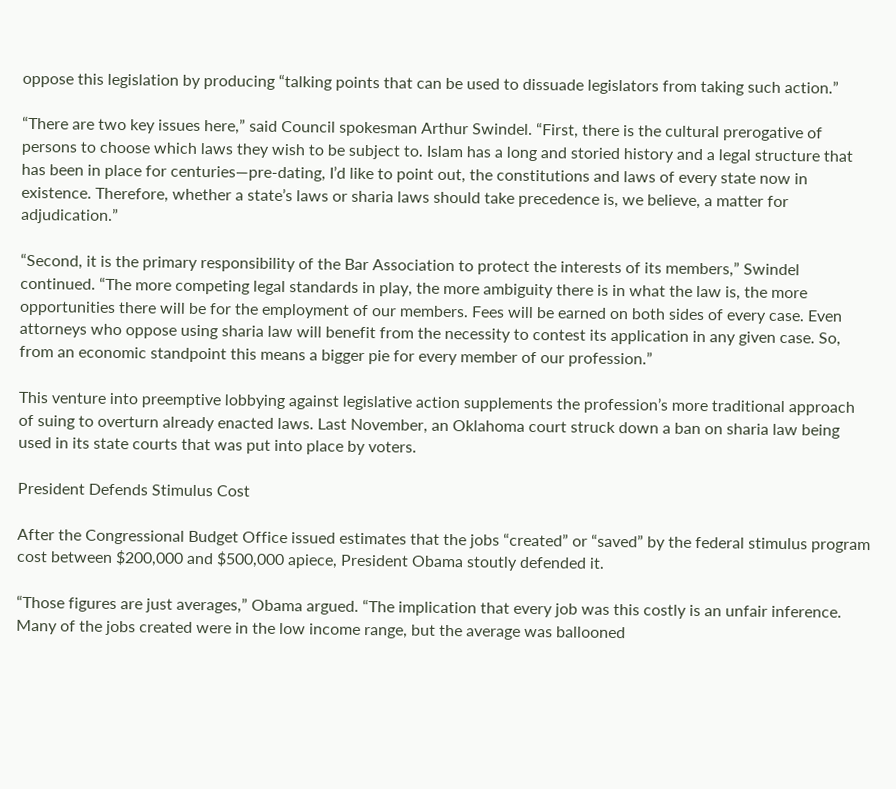oppose this legislation by producing “talking points that can be used to dissuade legislators from taking such action.”

“There are two key issues here,” said Council spokesman Arthur Swindel. “First, there is the cultural prerogative of persons to choose which laws they wish to be subject to. Islam has a long and storied history and a legal structure that has been in place for centuries—pre-dating, I’d like to point out, the constitutions and laws of every state now in existence. Therefore, whether a state’s laws or sharia laws should take precedence is, we believe, a matter for adjudication.”

“Second, it is the primary responsibility of the Bar Association to protect the interests of its members,” Swindel continued. “The more competing legal standards in play, the more ambiguity there is in what the law is, the more opportunities there will be for the employment of our members. Fees will be earned on both sides of every case. Even attorneys who oppose using sharia law will benefit from the necessity to contest its application in any given case. So, from an economic standpoint this means a bigger pie for every member of our profession.”

This venture into preemptive lobbying against legislative action supplements the profession’s more traditional approach of suing to overturn already enacted laws. Last November, an Oklahoma court struck down a ban on sharia law being used in its state courts that was put into place by voters.

President Defends Stimulus Cost

After the Congressional Budget Office issued estimates that the jobs “created” or “saved” by the federal stimulus program cost between $200,000 and $500,000 apiece, President Obama stoutly defended it.

“Those figures are just averages,” Obama argued. “The implication that every job was this costly is an unfair inference. Many of the jobs created were in the low income range, but the average was ballooned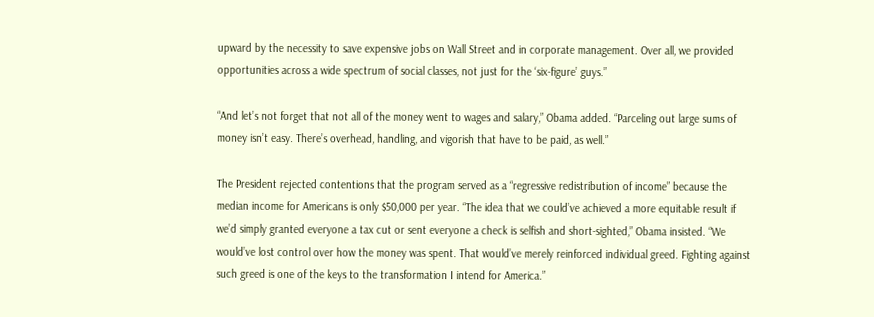upward by the necessity to save expensive jobs on Wall Street and in corporate management. Over all, we provided opportunities across a wide spectrum of social classes, not just for the ‘six-figure’ guys.”

“And let’s not forget that not all of the money went to wages and salary,” Obama added. “Parceling out large sums of money isn’t easy. There’s overhead, handling, and vigorish that have to be paid, as well.”

The President rejected contentions that the program served as a “regressive redistribution of income” because the median income for Americans is only $50,000 per year. “The idea that we could’ve achieved a more equitable result if we’d simply granted everyone a tax cut or sent everyone a check is selfish and short-sighted,” Obama insisted. “We would’ve lost control over how the money was spent. That would’ve merely reinforced individual greed. Fighting against such greed is one of the keys to the transformation I intend for America.”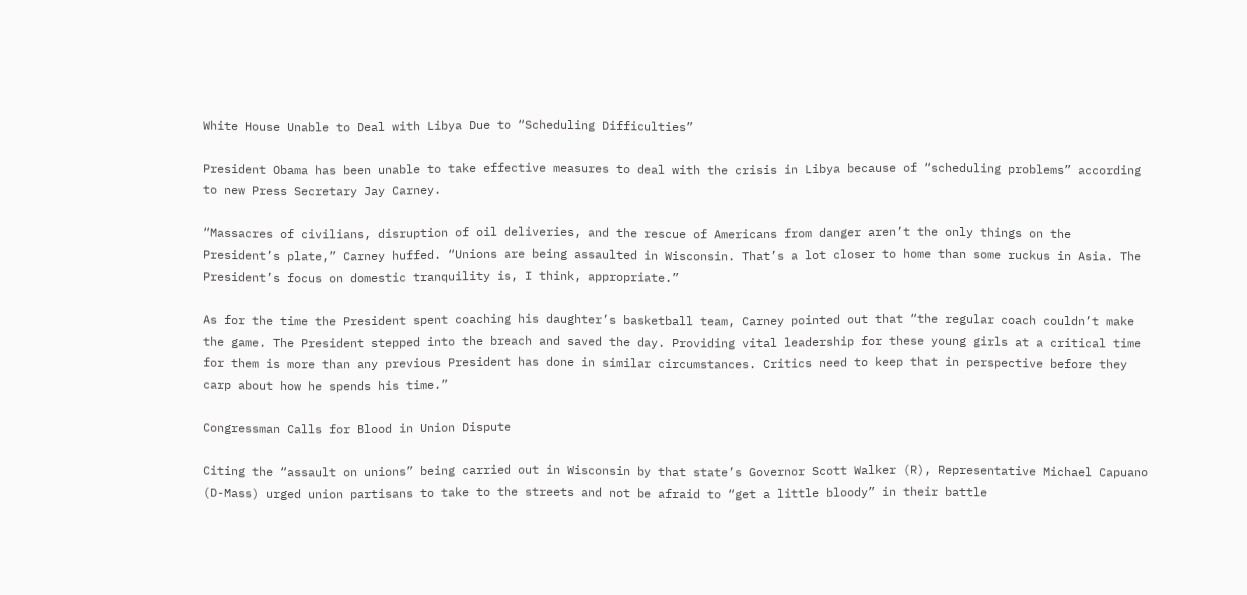White House Unable to Deal with Libya Due to “Scheduling Difficulties”

President Obama has been unable to take effective measures to deal with the crisis in Libya because of “scheduling problems” according to new Press Secretary Jay Carney.

“Massacres of civilians, disruption of oil deliveries, and the rescue of Americans from danger aren’t the only things on the President’s plate,” Carney huffed. “Unions are being assaulted in Wisconsin. That’s a lot closer to home than some ruckus in Asia. The President’s focus on domestic tranquility is, I think, appropriate.”

As for the time the President spent coaching his daughter’s basketball team, Carney pointed out that “the regular coach couldn’t make the game. The President stepped into the breach and saved the day. Providing vital leadership for these young girls at a critical time for them is more than any previous President has done in similar circumstances. Critics need to keep that in perspective before they carp about how he spends his time.”

Congressman Calls for Blood in Union Dispute

Citing the “assault on unions” being carried out in Wisconsin by that state’s Governor Scott Walker (R), Representative Michael Capuano (D-Mass) urged union partisans to take to the streets and not be afraid to “get a little bloody” in their battle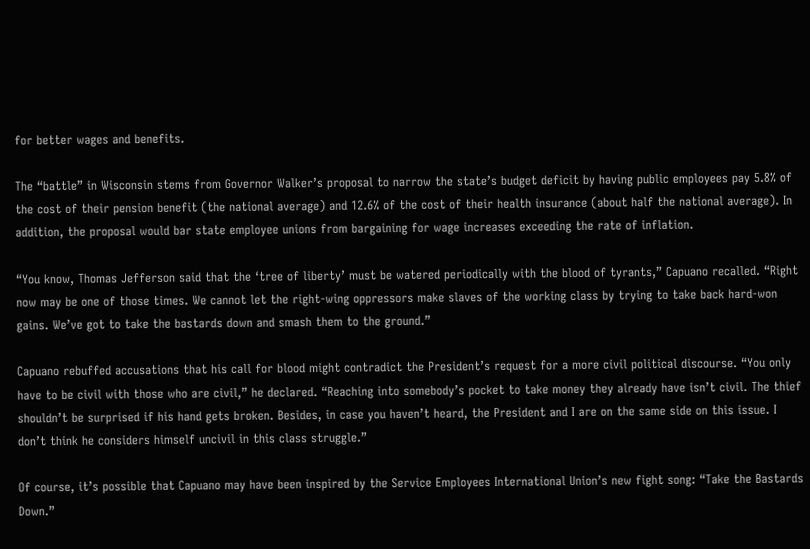for better wages and benefits.

The “battle” in Wisconsin stems from Governor Walker’s proposal to narrow the state’s budget deficit by having public employees pay 5.8% of the cost of their pension benefit (the national average) and 12.6% of the cost of their health insurance (about half the national average). In addition, the proposal would bar state employee unions from bargaining for wage increases exceeding the rate of inflation.

“You know, Thomas Jefferson said that the ‘tree of liberty’ must be watered periodically with the blood of tyrants,” Capuano recalled. “Right now may be one of those times. We cannot let the right-wing oppressors make slaves of the working class by trying to take back hard-won gains. We’ve got to take the bastards down and smash them to the ground.”

Capuano rebuffed accusations that his call for blood might contradict the President’s request for a more civil political discourse. “You only have to be civil with those who are civil,” he declared. “Reaching into somebody’s pocket to take money they already have isn’t civil. The thief shouldn’t be surprised if his hand gets broken. Besides, in case you haven’t heard, the President and I are on the same side on this issue. I don’t think he considers himself uncivil in this class struggle.”

Of course, it’s possible that Capuano may have been inspired by the Service Employees International Union’s new fight song: “Take the Bastards Down.”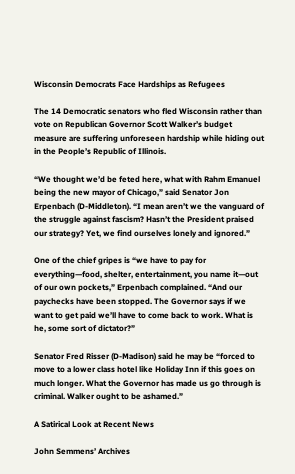Wisconsin Democrats Face Hardships as Refugees

The 14 Democratic senators who fled Wisconsin rather than vote on Republican Governor Scott Walker’s budget measure are suffering unforeseen hardship while hiding out in the People’s Republic of Illinois.

“We thought we’d be feted here, what with Rahm Emanuel being the new mayor of Chicago,” said Senator Jon Erpenbach (D-Middleton). “I mean aren’t we the vanguard of the struggle against fascism? Hasn’t the President praised our strategy? Yet, we find ourselves lonely and ignored.”

One of the chief gripes is “we have to pay for everything—food, shelter, entertainment, you name it—out of our own pockets,” Erpenbach complained. “And our paychecks have been stopped. The Governor says if we want to get paid we’ll have to come back to work. What is he, some sort of dictator?”

Senator Fred Risser (D-Madison) said he may be “forced to move to a lower class hotel like Holiday Inn if this goes on much longer. What the Governor has made us go through is criminal. Walker ought to be ashamed.”

A Satirical Look at Recent News

John Semmens’ Archives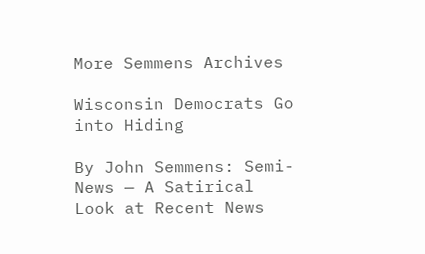More Semmens Archives

Wisconsin Democrats Go into Hiding

By John Semmens: Semi-News — A Satirical Look at Recent News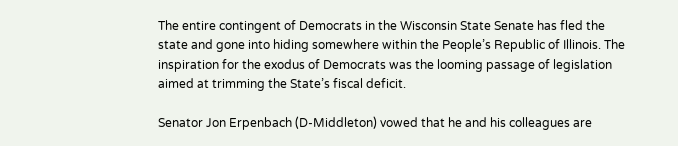The entire contingent of Democrats in the Wisconsin State Senate has fled the state and gone into hiding somewhere within the People’s Republic of Illinois. The inspiration for the exodus of Democrats was the looming passage of legislation aimed at trimming the State’s fiscal deficit.

Senator Jon Erpenbach (D-Middleton) vowed that he and his colleagues are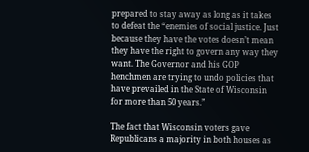prepared to stay away as long as it takes to defeat the “enemies of social justice. Just because they have the votes doesn’t mean they have the right to govern any way they want. The Governor and his GOP henchmen are trying to undo policies that have prevailed in the State of Wisconsin for more than 50 years.”

The fact that Wisconsin voters gave Republicans a majority in both houses as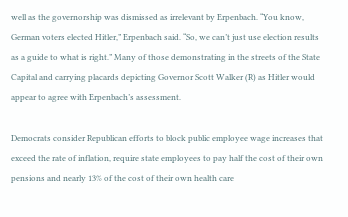well as the governorship was dismissed as irrelevant by Erpenbach. “You know, German voters elected Hitler,” Erpenbach said. “So, we can’t just use election results as a guide to what is right.” Many of those demonstrating in the streets of the State Capital and carrying placards depicting Governor Scott Walker (R) as Hitler would appear to agree with Erpenbach’s assessment.

Democrats consider Republican efforts to block public employee wage increases that exceed the rate of inflation, require state employees to pay half the cost of their own pensions and nearly 13% of the cost of their own health care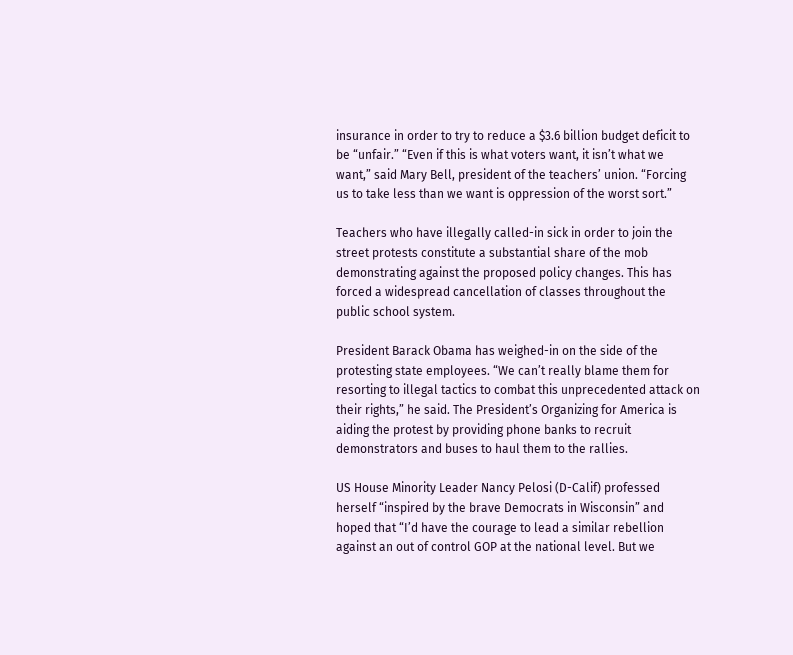insurance in order to try to reduce a $3.6 billion budget deficit to be “unfair.” “Even if this is what voters want, it isn’t what we want,” said Mary Bell, president of the teachers’ union. “Forcing us to take less than we want is oppression of the worst sort.”

Teachers who have illegally called-in sick in order to join the street protests constitute a substantial share of the mob demonstrating against the proposed policy changes. This has forced a widespread cancellation of classes throughout the public school system.

President Barack Obama has weighed-in on the side of the protesting state employees. “We can’t really blame them for resorting to illegal tactics to combat this unprecedented attack on their rights,” he said. The President’s Organizing for America is aiding the protest by providing phone banks to recruit demonstrators and buses to haul them to the rallies.

US House Minority Leader Nancy Pelosi (D-Calif) professed herself “inspired by the brave Democrats in Wisconsin” and hoped that “I’d have the courage to lead a similar rebellion against an out of control GOP at the national level. But we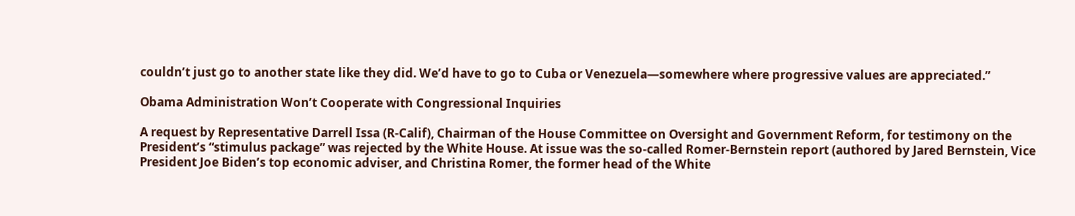couldn’t just go to another state like they did. We’d have to go to Cuba or Venezuela—somewhere where progressive values are appreciated.”

Obama Administration Won’t Cooperate with Congressional Inquiries

A request by Representative Darrell Issa (R-Calif), Chairman of the House Committee on Oversight and Government Reform, for testimony on the President’s “stimulus package” was rejected by the White House. At issue was the so-called Romer-Bernstein report (authored by Jared Bernstein, Vice President Joe Biden’s top economic adviser, and Christina Romer, the former head of the White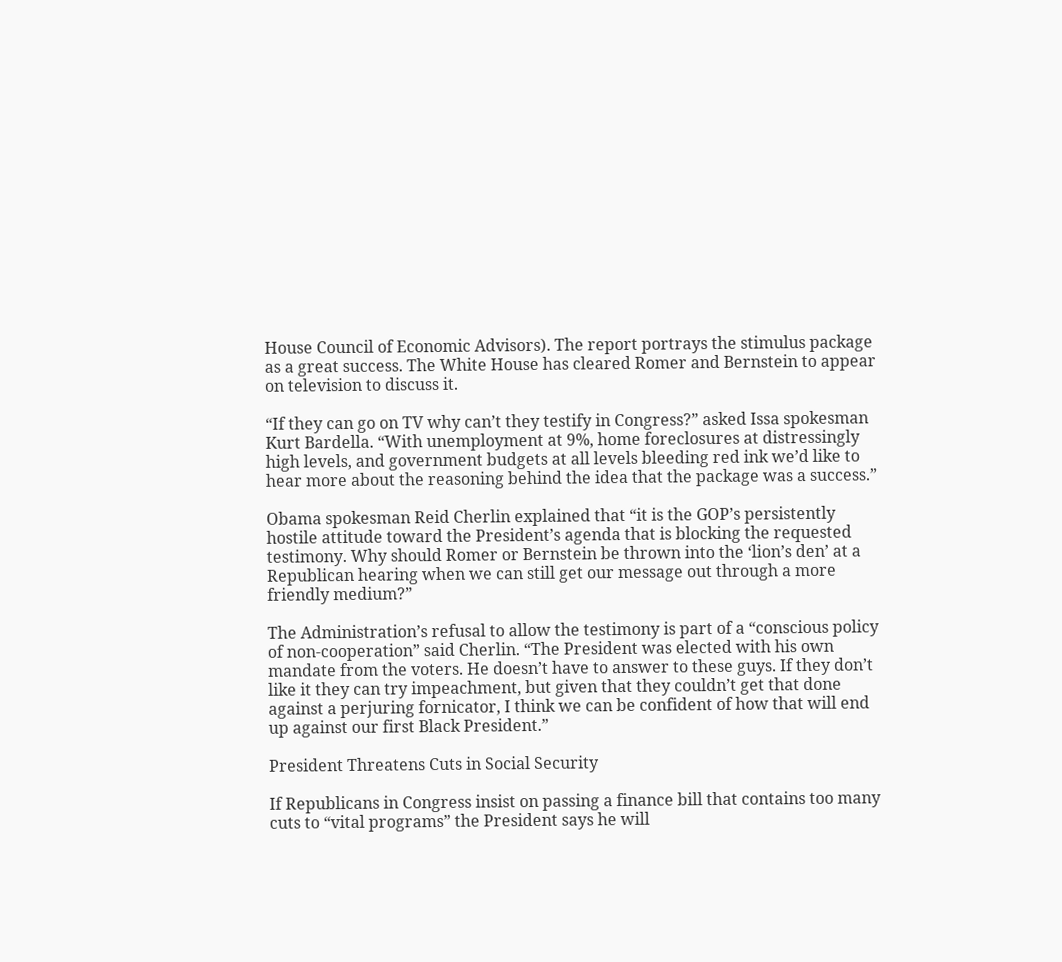House Council of Economic Advisors). The report portrays the stimulus package as a great success. The White House has cleared Romer and Bernstein to appear on television to discuss it.

“If they can go on TV why can’t they testify in Congress?” asked Issa spokesman Kurt Bardella. “With unemployment at 9%, home foreclosures at distressingly high levels, and government budgets at all levels bleeding red ink we’d like to hear more about the reasoning behind the idea that the package was a success.”

Obama spokesman Reid Cherlin explained that “it is the GOP’s persistently hostile attitude toward the President’s agenda that is blocking the requested testimony. Why should Romer or Bernstein be thrown into the ‘lion’s den’ at a Republican hearing when we can still get our message out through a more friendly medium?”

The Administration’s refusal to allow the testimony is part of a “conscious policy of non-cooperation” said Cherlin. “The President was elected with his own mandate from the voters. He doesn’t have to answer to these guys. If they don’t like it they can try impeachment, but given that they couldn’t get that done against a perjuring fornicator, I think we can be confident of how that will end up against our first Black President.”

President Threatens Cuts in Social Security

If Republicans in Congress insist on passing a finance bill that contains too many cuts to “vital programs” the President says he will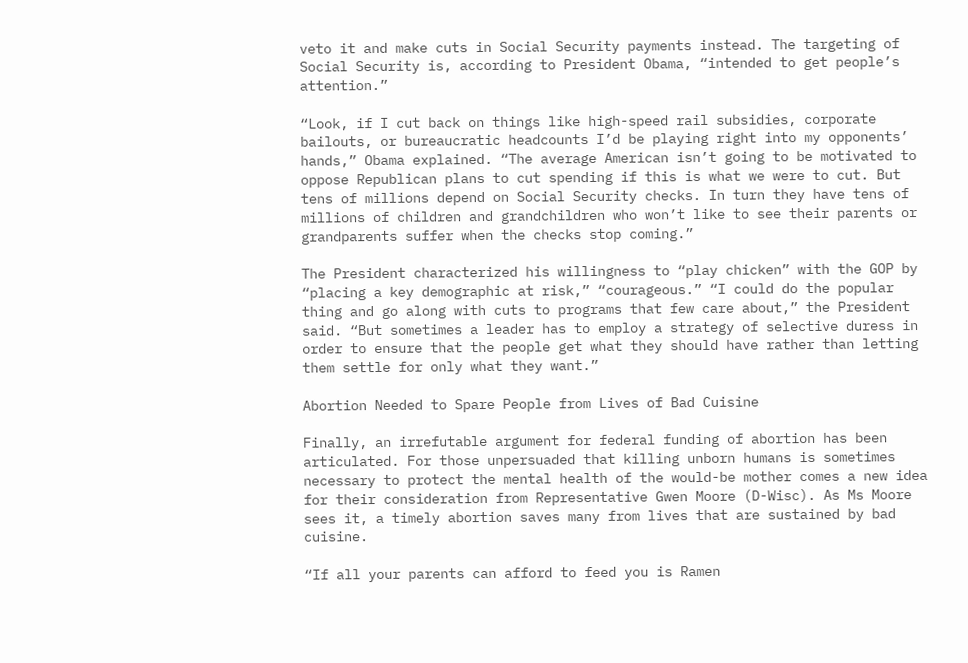veto it and make cuts in Social Security payments instead. The targeting of Social Security is, according to President Obama, “intended to get people’s attention.”

“Look, if I cut back on things like high-speed rail subsidies, corporate bailouts, or bureaucratic headcounts I’d be playing right into my opponents’ hands,” Obama explained. “The average American isn’t going to be motivated to oppose Republican plans to cut spending if this is what we were to cut. But tens of millions depend on Social Security checks. In turn they have tens of millions of children and grandchildren who won’t like to see their parents or grandparents suffer when the checks stop coming.”

The President characterized his willingness to “play chicken” with the GOP by “placing a key demographic at risk,” “courageous.” “I could do the popular thing and go along with cuts to programs that few care about,” the President said. “But sometimes a leader has to employ a strategy of selective duress in order to ensure that the people get what they should have rather than letting them settle for only what they want.”

Abortion Needed to Spare People from Lives of Bad Cuisine

Finally, an irrefutable argument for federal funding of abortion has been articulated. For those unpersuaded that killing unborn humans is sometimes necessary to protect the mental health of the would-be mother comes a new idea for their consideration from Representative Gwen Moore (D-Wisc). As Ms Moore sees it, a timely abortion saves many from lives that are sustained by bad cuisine.

“If all your parents can afford to feed you is Ramen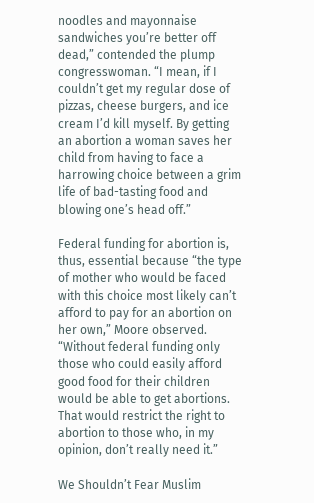noodles and mayonnaise sandwiches you’re better off dead,” contended the plump congresswoman. “I mean, if I couldn’t get my regular dose of pizzas, cheese burgers, and ice cream I’d kill myself. By getting an abortion a woman saves her child from having to face a harrowing choice between a grim life of bad-tasting food and blowing one’s head off.”

Federal funding for abortion is, thus, essential because “the type of mother who would be faced with this choice most likely can’t afford to pay for an abortion on her own,” Moore observed. “Without federal funding only those who could easily afford good food for their children would be able to get abortions. That would restrict the right to abortion to those who, in my opinion, don’t really need it.”

We Shouldn’t Fear Muslim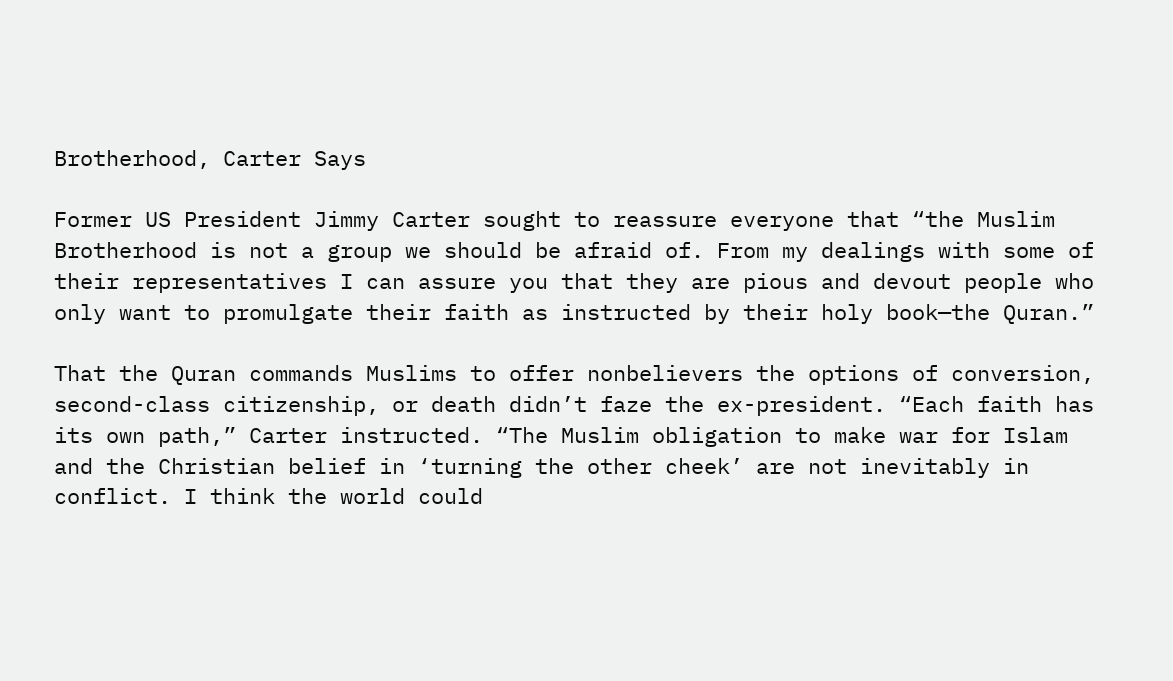Brotherhood, Carter Says

Former US President Jimmy Carter sought to reassure everyone that “the Muslim Brotherhood is not a group we should be afraid of. From my dealings with some of their representatives I can assure you that they are pious and devout people who only want to promulgate their faith as instructed by their holy book—the Quran.”

That the Quran commands Muslims to offer nonbelievers the options of conversion, second-class citizenship, or death didn’t faze the ex-president. “Each faith has its own path,” Carter instructed. “The Muslim obligation to make war for Islam and the Christian belief in ‘turning the other cheek’ are not inevitably in conflict. I think the world could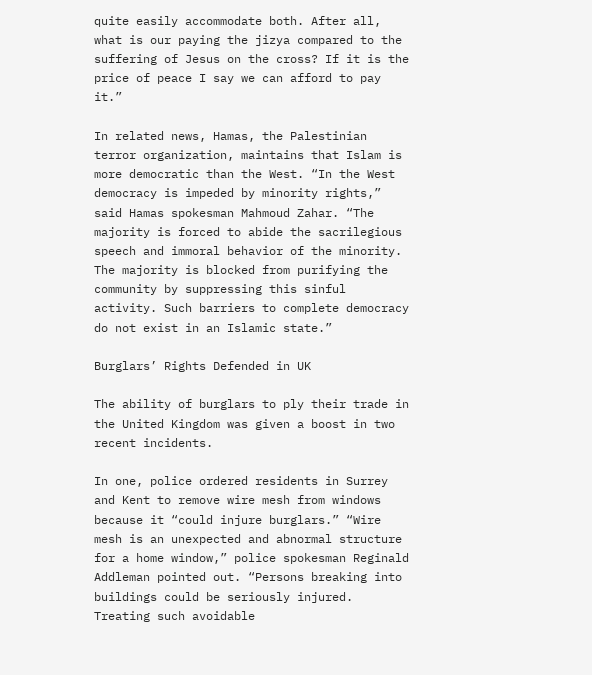quite easily accommodate both. After all, what is our paying the jizya compared to the suffering of Jesus on the cross? If it is the price of peace I say we can afford to pay it.”

In related news, Hamas, the Palestinian terror organization, maintains that Islam is more democratic than the West. “In the West democracy is impeded by minority rights,” said Hamas spokesman Mahmoud Zahar. “The majority is forced to abide the sacrilegious speech and immoral behavior of the minority. The majority is blocked from purifying the community by suppressing this sinful activity. Such barriers to complete democracy do not exist in an Islamic state.”

Burglars’ Rights Defended in UK

The ability of burglars to ply their trade in the United Kingdom was given a boost in two recent incidents.

In one, police ordered residents in Surrey and Kent to remove wire mesh from windows because it “could injure burglars.” “Wire mesh is an unexpected and abnormal structure for a home window,” police spokesman Reginald Addleman pointed out. “Persons breaking into buildings could be seriously injured. Treating such avoidable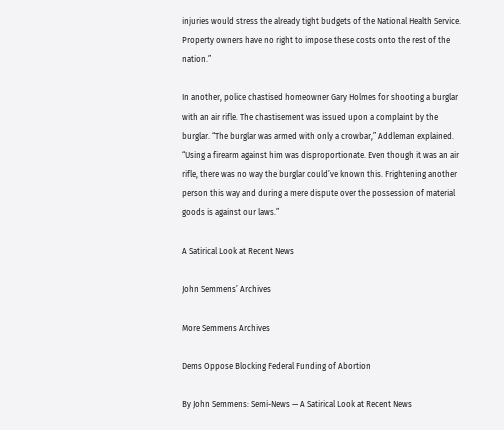injuries would stress the already tight budgets of the National Health Service. Property owners have no right to impose these costs onto the rest of the nation.”

In another, police chastised homeowner Gary Holmes for shooting a burglar with an air rifle. The chastisement was issued upon a complaint by the burglar. “The burglar was armed with only a crowbar,” Addleman explained. “Using a firearm against him was disproportionate. Even though it was an air rifle, there was no way the burglar could’ve known this. Frightening another person this way and during a mere dispute over the possession of material goods is against our laws.”

A Satirical Look at Recent News

John Semmens’ Archives

More Semmens Archives

Dems Oppose Blocking Federal Funding of Abortion

By John Semmens: Semi-News — A Satirical Look at Recent News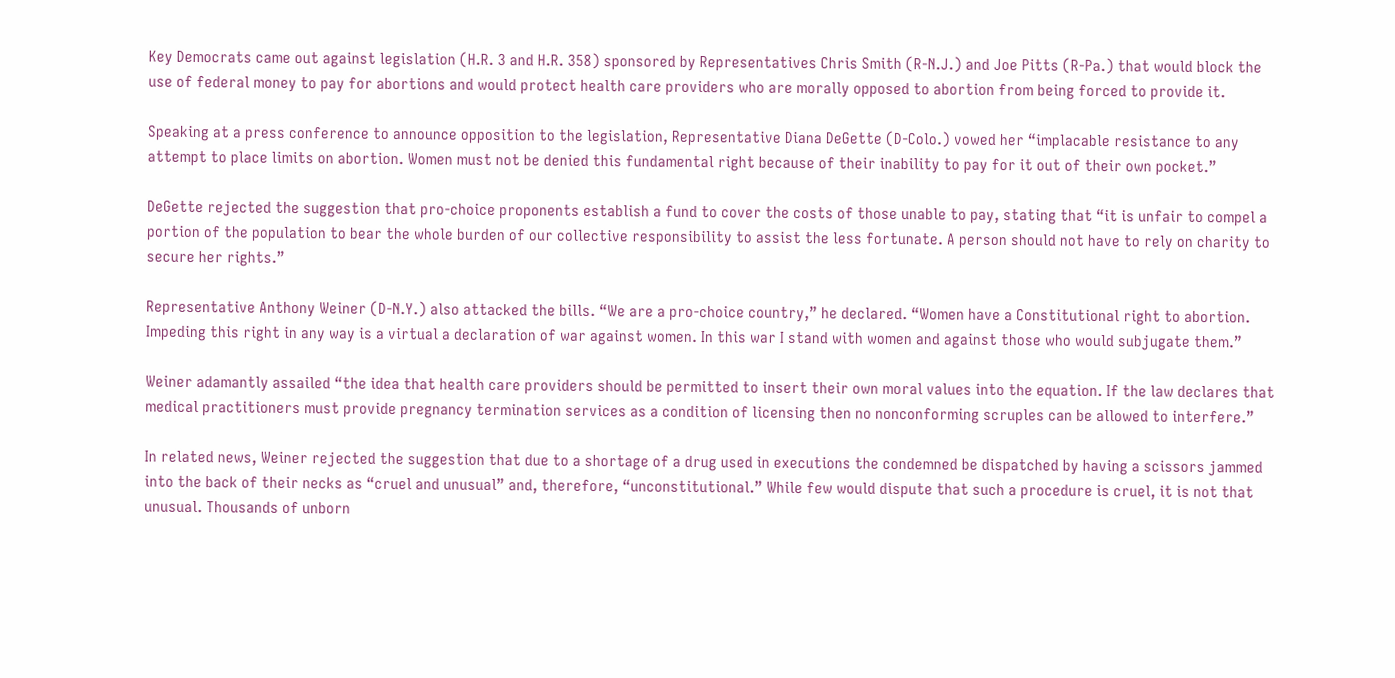Key Democrats came out against legislation (H.R. 3 and H.R. 358) sponsored by Representatives Chris Smith (R-N.J.) and Joe Pitts (R-Pa.) that would block the use of federal money to pay for abortions and would protect health care providers who are morally opposed to abortion from being forced to provide it.

Speaking at a press conference to announce opposition to the legislation, Representative Diana DeGette (D-Colo.) vowed her “implacable resistance to any attempt to place limits on abortion. Women must not be denied this fundamental right because of their inability to pay for it out of their own pocket.”

DeGette rejected the suggestion that pro-choice proponents establish a fund to cover the costs of those unable to pay, stating that “it is unfair to compel a portion of the population to bear the whole burden of our collective responsibility to assist the less fortunate. A person should not have to rely on charity to secure her rights.”

Representative Anthony Weiner (D-N.Y.) also attacked the bills. “We are a pro-choice country,” he declared. “Women have a Constitutional right to abortion. Impeding this right in any way is a virtual a declaration of war against women. In this war I stand with women and against those who would subjugate them.”

Weiner adamantly assailed “the idea that health care providers should be permitted to insert their own moral values into the equation. If the law declares that medical practitioners must provide pregnancy termination services as a condition of licensing then no nonconforming scruples can be allowed to interfere.”

In related news, Weiner rejected the suggestion that due to a shortage of a drug used in executions the condemned be dispatched by having a scissors jammed into the back of their necks as “cruel and unusual” and, therefore, “unconstitutional.” While few would dispute that such a procedure is cruel, it is not that unusual. Thousands of unborn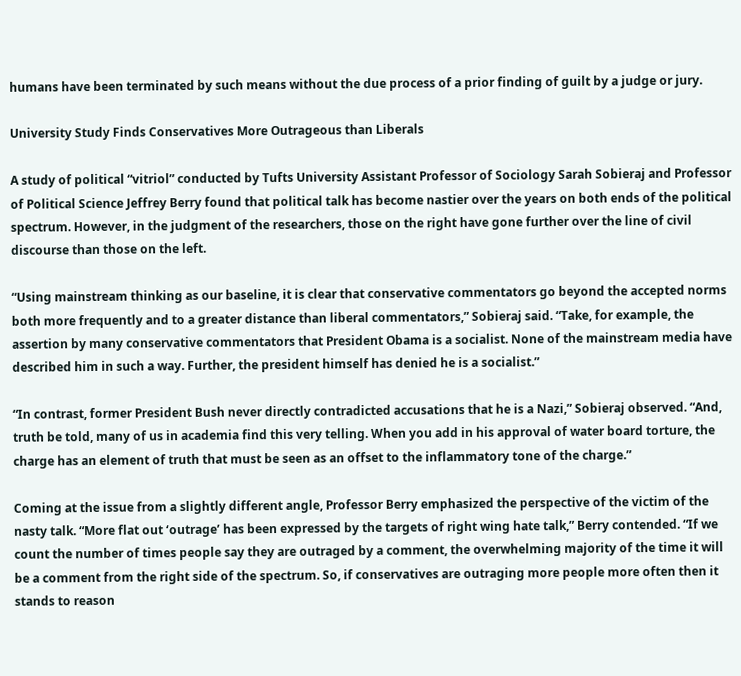humans have been terminated by such means without the due process of a prior finding of guilt by a judge or jury.

University Study Finds Conservatives More Outrageous than Liberals

A study of political “vitriol” conducted by Tufts University Assistant Professor of Sociology Sarah Sobieraj and Professor of Political Science Jeffrey Berry found that political talk has become nastier over the years on both ends of the political spectrum. However, in the judgment of the researchers, those on the right have gone further over the line of civil discourse than those on the left.

“Using mainstream thinking as our baseline, it is clear that conservative commentators go beyond the accepted norms both more frequently and to a greater distance than liberal commentators,” Sobieraj said. “Take, for example, the assertion by many conservative commentators that President Obama is a socialist. None of the mainstream media have described him in such a way. Further, the president himself has denied he is a socialist.”

“In contrast, former President Bush never directly contradicted accusations that he is a Nazi,” Sobieraj observed. “And, truth be told, many of us in academia find this very telling. When you add in his approval of water board torture, the charge has an element of truth that must be seen as an offset to the inflammatory tone of the charge.”

Coming at the issue from a slightly different angle, Professor Berry emphasized the perspective of the victim of the nasty talk. “More flat out ‘outrage’ has been expressed by the targets of right wing hate talk,” Berry contended. “If we count the number of times people say they are outraged by a comment, the overwhelming majority of the time it will be a comment from the right side of the spectrum. So, if conservatives are outraging more people more often then it stands to reason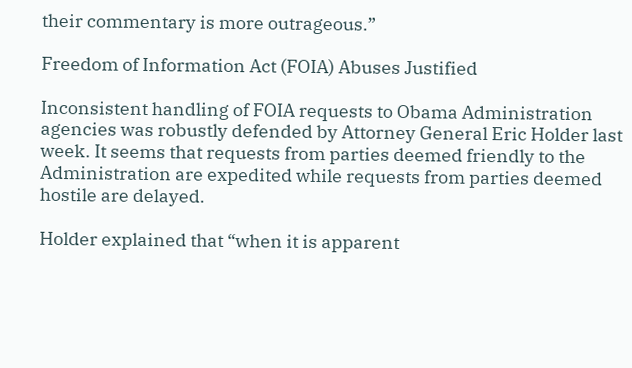their commentary is more outrageous.”

Freedom of Information Act (FOIA) Abuses Justified

Inconsistent handling of FOIA requests to Obama Administration agencies was robustly defended by Attorney General Eric Holder last week. It seems that requests from parties deemed friendly to the Administration are expedited while requests from parties deemed hostile are delayed.

Holder explained that “when it is apparent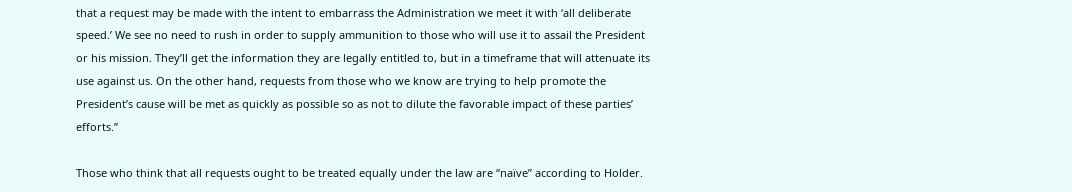that a request may be made with the intent to embarrass the Administration we meet it with ‘all deliberate speed.’ We see no need to rush in order to supply ammunition to those who will use it to assail the President or his mission. They’ll get the information they are legally entitled to, but in a timeframe that will attenuate its use against us. On the other hand, requests from those who we know are trying to help promote the President’s cause will be met as quickly as possible so as not to dilute the favorable impact of these parties’ efforts.”

Those who think that all requests ought to be treated equally under the law are “naïve” according to Holder.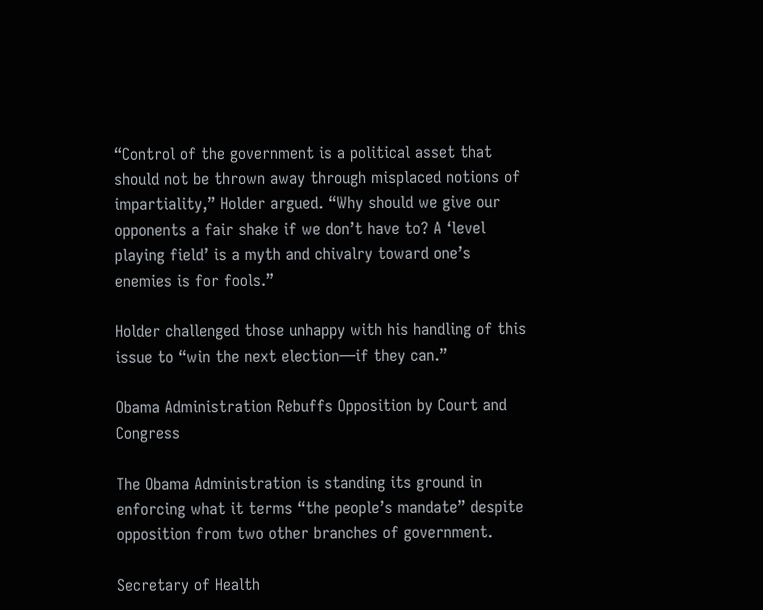“Control of the government is a political asset that should not be thrown away through misplaced notions of impartiality,” Holder argued. “Why should we give our opponents a fair shake if we don’t have to? A ‘level playing field’ is a myth and chivalry toward one’s enemies is for fools.”

Holder challenged those unhappy with his handling of this issue to “win the next election—if they can.”

Obama Administration Rebuffs Opposition by Court and Congress

The Obama Administration is standing its ground in enforcing what it terms “the people’s mandate” despite opposition from two other branches of government.

Secretary of Health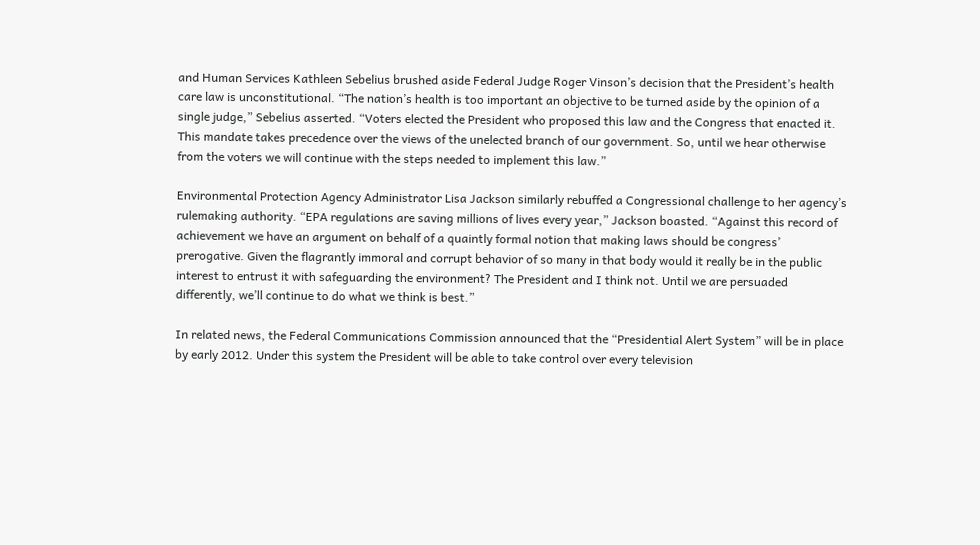and Human Services Kathleen Sebelius brushed aside Federal Judge Roger Vinson’s decision that the President’s health care law is unconstitutional. “The nation’s health is too important an objective to be turned aside by the opinion of a single judge,” Sebelius asserted. “Voters elected the President who proposed this law and the Congress that enacted it. This mandate takes precedence over the views of the unelected branch of our government. So, until we hear otherwise from the voters we will continue with the steps needed to implement this law.”

Environmental Protection Agency Administrator Lisa Jackson similarly rebuffed a Congressional challenge to her agency’s rulemaking authority. “EPA regulations are saving millions of lives every year,” Jackson boasted. “Against this record of achievement we have an argument on behalf of a quaintly formal notion that making laws should be congress’ prerogative. Given the flagrantly immoral and corrupt behavior of so many in that body would it really be in the public interest to entrust it with safeguarding the environment? The President and I think not. Until we are persuaded differently, we’ll continue to do what we think is best.”

In related news, the Federal Communications Commission announced that the “Presidential Alert System” will be in place by early 2012. Under this system the President will be able to take control over every television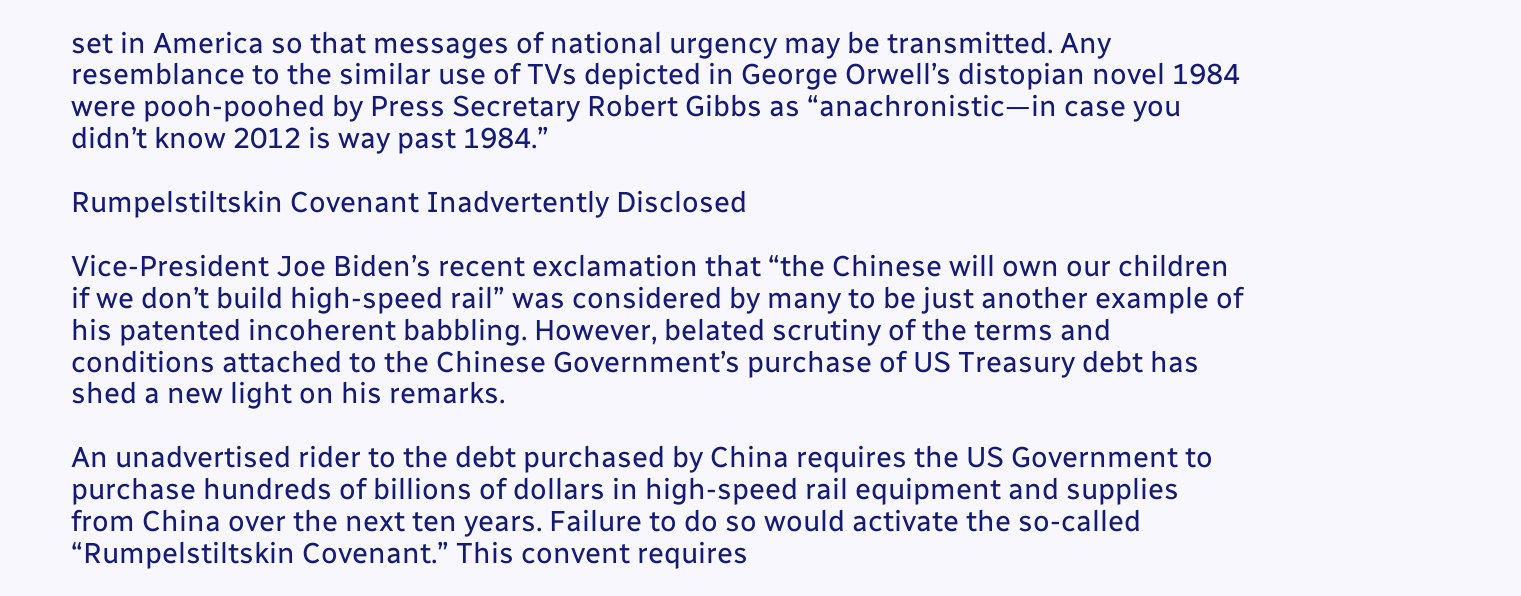set in America so that messages of national urgency may be transmitted. Any resemblance to the similar use of TVs depicted in George Orwell’s distopian novel 1984 were pooh-poohed by Press Secretary Robert Gibbs as “anachronistic—in case you didn’t know 2012 is way past 1984.”

Rumpelstiltskin Covenant Inadvertently Disclosed

Vice-President Joe Biden’s recent exclamation that “the Chinese will own our children if we don’t build high-speed rail” was considered by many to be just another example of his patented incoherent babbling. However, belated scrutiny of the terms and conditions attached to the Chinese Government’s purchase of US Treasury debt has shed a new light on his remarks.

An unadvertised rider to the debt purchased by China requires the US Government to purchase hundreds of billions of dollars in high-speed rail equipment and supplies from China over the next ten years. Failure to do so would activate the so-called “Rumpelstiltskin Covenant.” This convent requires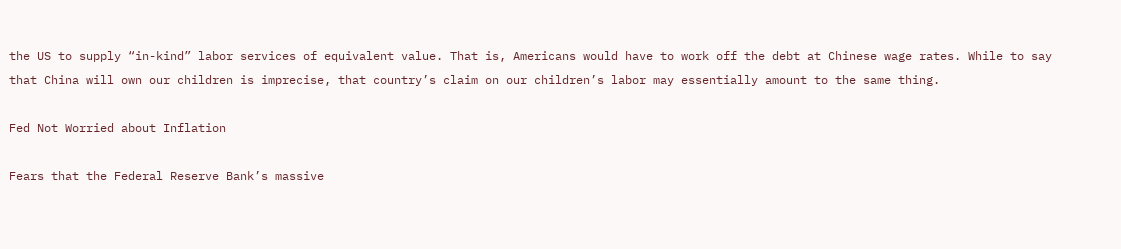the US to supply “in-kind” labor services of equivalent value. That is, Americans would have to work off the debt at Chinese wage rates. While to say that China will own our children is imprecise, that country’s claim on our children’s labor may essentially amount to the same thing.

Fed Not Worried about Inflation

Fears that the Federal Reserve Bank’s massive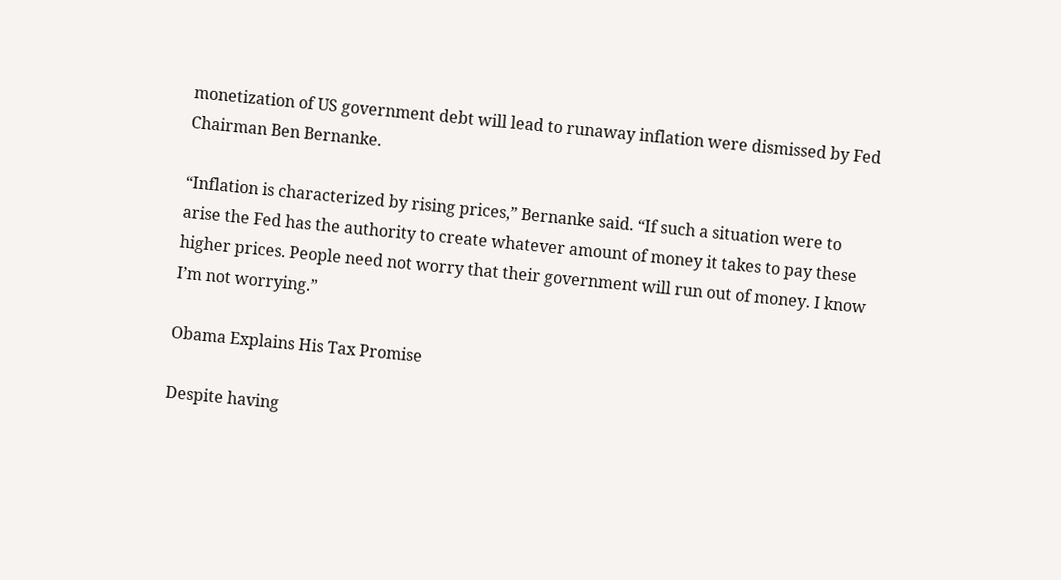monetization of US government debt will lead to runaway inflation were dismissed by Fed Chairman Ben Bernanke.

“Inflation is characterized by rising prices,” Bernanke said. “If such a situation were to arise the Fed has the authority to create whatever amount of money it takes to pay these higher prices. People need not worry that their government will run out of money. I know I’m not worrying.”

Obama Explains His Tax Promise

Despite having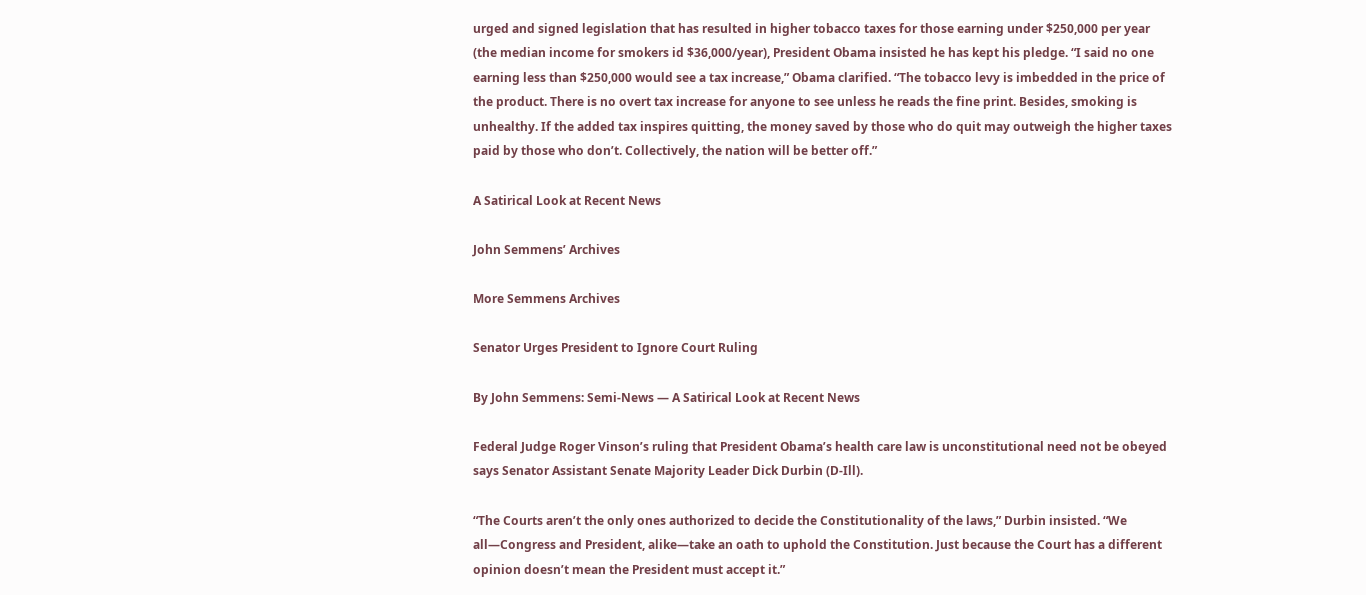urged and signed legislation that has resulted in higher tobacco taxes for those earning under $250,000 per year (the median income for smokers id $36,000/year), President Obama insisted he has kept his pledge. “I said no one earning less than $250,000 would see a tax increase,” Obama clarified. “The tobacco levy is imbedded in the price of the product. There is no overt tax increase for anyone to see unless he reads the fine print. Besides, smoking is unhealthy. If the added tax inspires quitting, the money saved by those who do quit may outweigh the higher taxes paid by those who don’t. Collectively, the nation will be better off.”

A Satirical Look at Recent News

John Semmens’ Archives

More Semmens Archives

Senator Urges President to Ignore Court Ruling

By John Semmens: Semi-News — A Satirical Look at Recent News

Federal Judge Roger Vinson’s ruling that President Obama’s health care law is unconstitutional need not be obeyed says Senator Assistant Senate Majority Leader Dick Durbin (D-Ill).

“The Courts aren’t the only ones authorized to decide the Constitutionality of the laws,” Durbin insisted. “We all—Congress and President, alike—take an oath to uphold the Constitution. Just because the Court has a different opinion doesn’t mean the President must accept it.”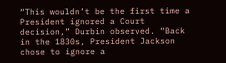“This wouldn’t be the first time a President ignored a Court decision,” Durbin observed. “Back in the 1830s, President Jackson chose to ignore a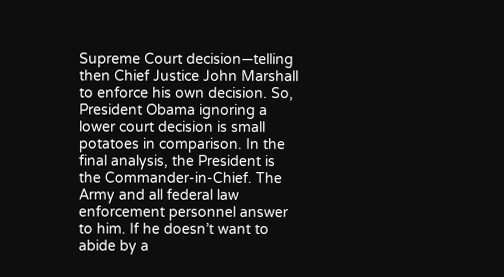Supreme Court decision—telling then Chief Justice John Marshall to enforce his own decision. So, President Obama ignoring a lower court decision is small potatoes in comparison. In the final analysis, the President is the Commander-in-Chief. The Army and all federal law enforcement personnel answer to him. If he doesn’t want to abide by a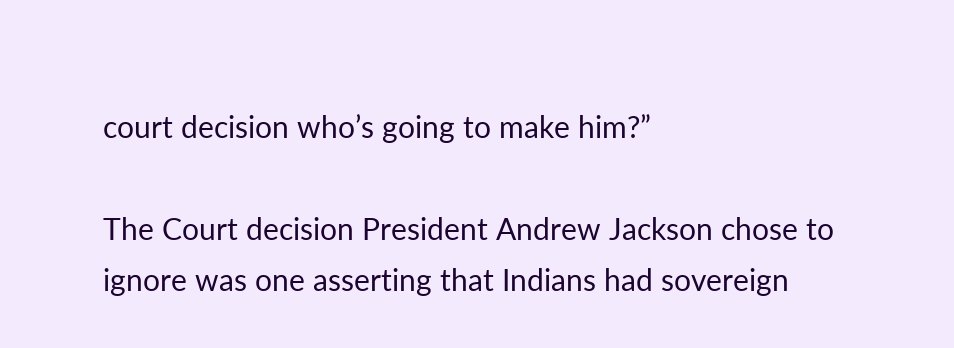court decision who’s going to make him?”

The Court decision President Andrew Jackson chose to ignore was one asserting that Indians had sovereign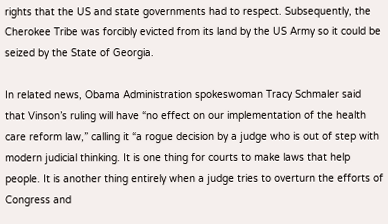rights that the US and state governments had to respect. Subsequently, the Cherokee Tribe was forcibly evicted from its land by the US Army so it could be seized by the State of Georgia.

In related news, Obama Administration spokeswoman Tracy Schmaler said that Vinson’s ruling will have “no effect on our implementation of the health care reform law,” calling it “a rogue decision by a judge who is out of step with modern judicial thinking. It is one thing for courts to make laws that help people. It is another thing entirely when a judge tries to overturn the efforts of Congress and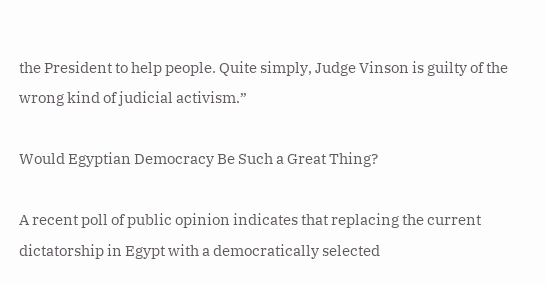the President to help people. Quite simply, Judge Vinson is guilty of the wrong kind of judicial activism.”

Would Egyptian Democracy Be Such a Great Thing?

A recent poll of public opinion indicates that replacing the current dictatorship in Egypt with a democratically selected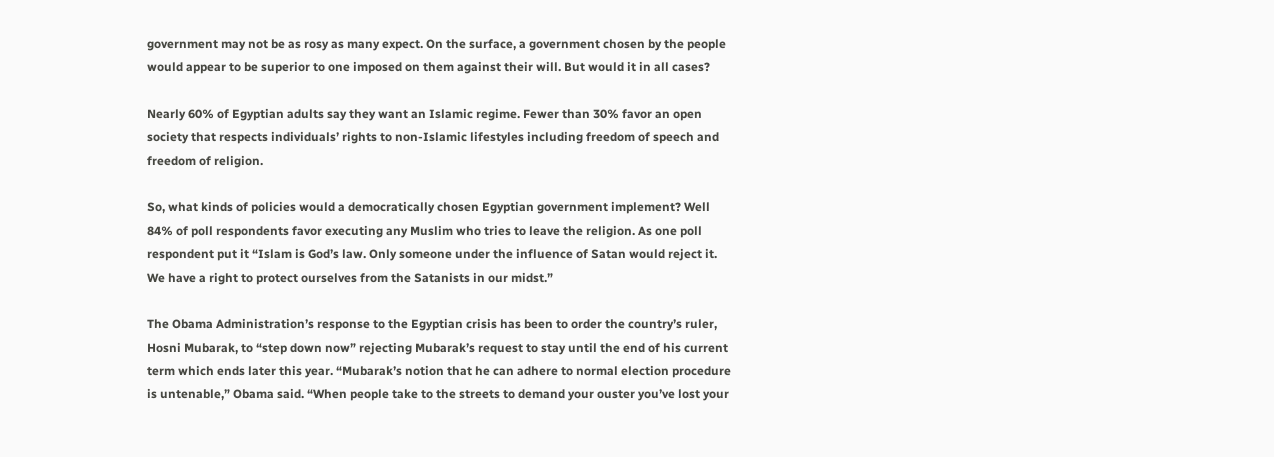government may not be as rosy as many expect. On the surface, a government chosen by the people would appear to be superior to one imposed on them against their will. But would it in all cases?

Nearly 60% of Egyptian adults say they want an Islamic regime. Fewer than 30% favor an open society that respects individuals’ rights to non-Islamic lifestyles including freedom of speech and freedom of religion.

So, what kinds of policies would a democratically chosen Egyptian government implement? Well 84% of poll respondents favor executing any Muslim who tries to leave the religion. As one poll respondent put it “Islam is God’s law. Only someone under the influence of Satan would reject it. We have a right to protect ourselves from the Satanists in our midst.”

The Obama Administration’s response to the Egyptian crisis has been to order the country’s ruler, Hosni Mubarak, to “step down now” rejecting Mubarak’s request to stay until the end of his current term which ends later this year. “Mubarak’s notion that he can adhere to normal election procedure is untenable,” Obama said. “When people take to the streets to demand your ouster you’ve lost your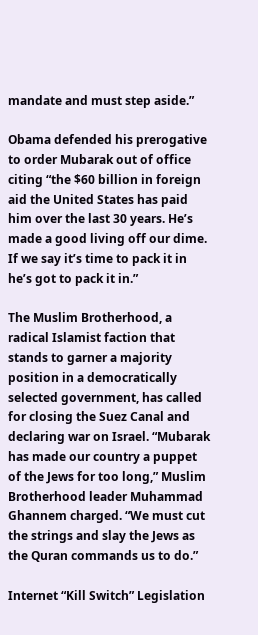mandate and must step aside.”

Obama defended his prerogative to order Mubarak out of office citing “the $60 billion in foreign aid the United States has paid him over the last 30 years. He’s made a good living off our dime. If we say it’s time to pack it in he’s got to pack it in.”

The Muslim Brotherhood, a radical Islamist faction that stands to garner a majority position in a democratically selected government, has called for closing the Suez Canal and declaring war on Israel. “Mubarak has made our country a puppet of the Jews for too long,” Muslim Brotherhood leader Muhammad Ghannem charged. “We must cut the strings and slay the Jews as the Quran commands us to do.”

Internet “Kill Switch” Legislation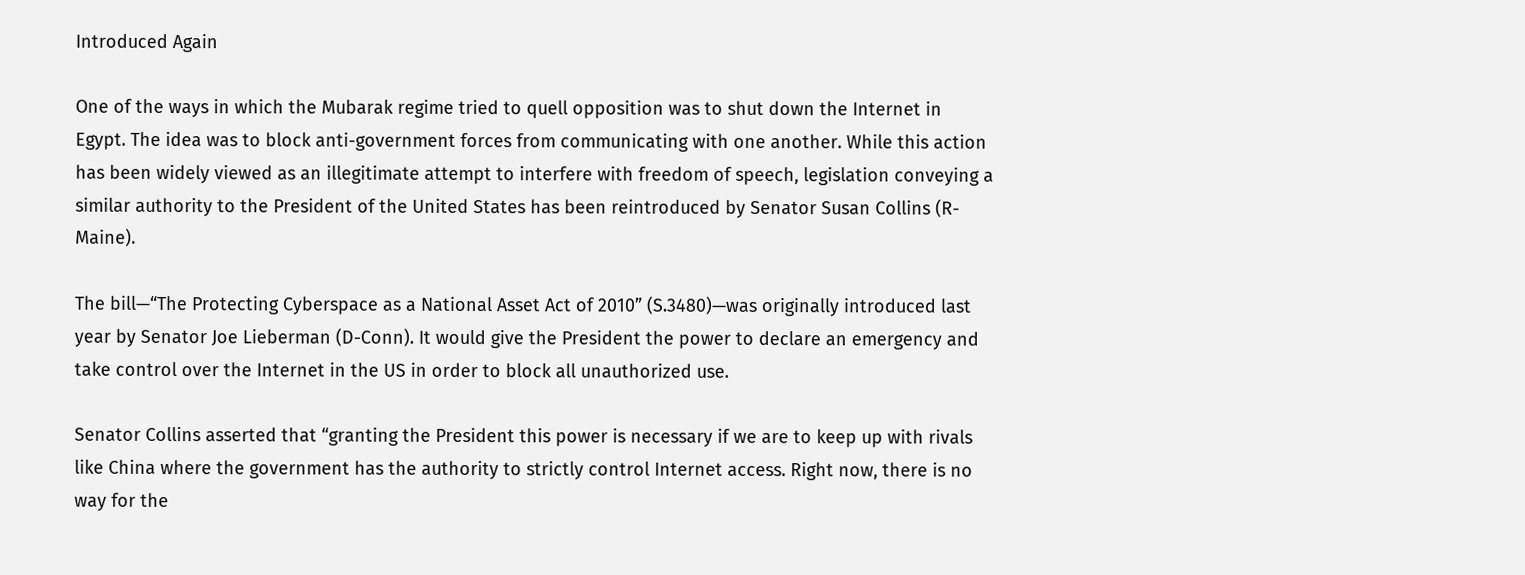Introduced Again

One of the ways in which the Mubarak regime tried to quell opposition was to shut down the Internet in Egypt. The idea was to block anti-government forces from communicating with one another. While this action has been widely viewed as an illegitimate attempt to interfere with freedom of speech, legislation conveying a similar authority to the President of the United States has been reintroduced by Senator Susan Collins (R-Maine).

The bill—“The Protecting Cyberspace as a National Asset Act of 2010” (S.3480)—was originally introduced last year by Senator Joe Lieberman (D-Conn). It would give the President the power to declare an emergency and take control over the Internet in the US in order to block all unauthorized use.

Senator Collins asserted that “granting the President this power is necessary if we are to keep up with rivals like China where the government has the authority to strictly control Internet access. Right now, there is no way for the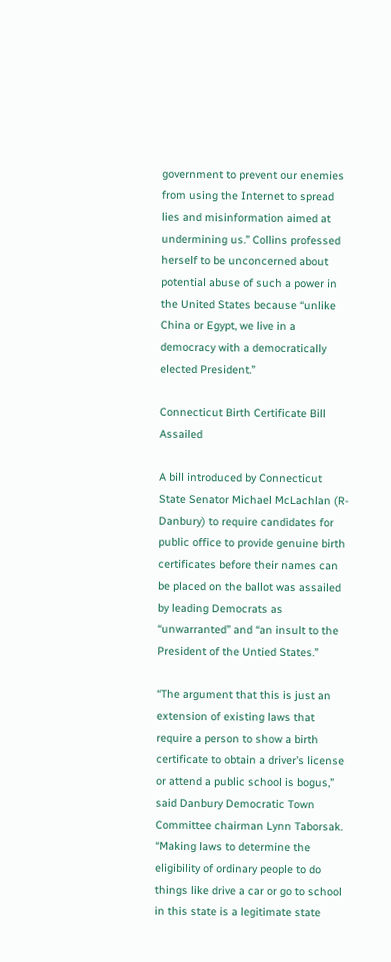government to prevent our enemies from using the Internet to spread lies and misinformation aimed at undermining us.” Collins professed herself to be unconcerned about potential abuse of such a power in the United States because “unlike China or Egypt, we live in a democracy with a democratically elected President.”

Connecticut Birth Certificate Bill Assailed

A bill introduced by Connecticut State Senator Michael McLachlan (R-Danbury) to require candidates for public office to provide genuine birth certificates before their names can be placed on the ballot was assailed by leading Democrats as “unwarranted” and “an insult to the President of the Untied States.”

“The argument that this is just an extension of existing laws that require a person to show a birth certificate to obtain a driver’s license or attend a public school is bogus,” said Danbury Democratic Town Committee chairman Lynn Taborsak. “Making laws to determine the eligibility of ordinary people to do things like drive a car or go to school in this state is a legitimate state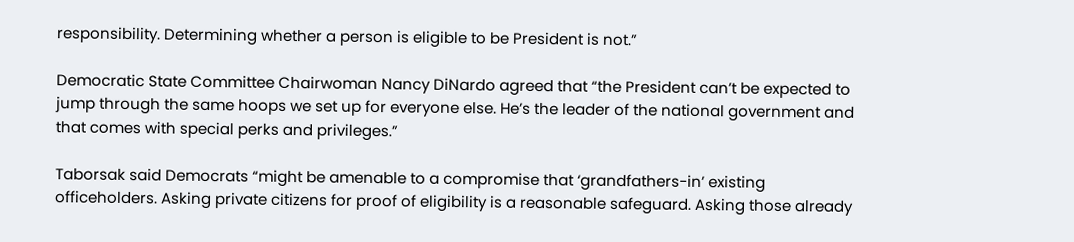responsibility. Determining whether a person is eligible to be President is not.”

Democratic State Committee Chairwoman Nancy DiNardo agreed that “the President can’t be expected to jump through the same hoops we set up for everyone else. He’s the leader of the national government and that comes with special perks and privileges.”

Taborsak said Democrats “might be amenable to a compromise that ‘grandfathers-in’ existing officeholders. Asking private citizens for proof of eligibility is a reasonable safeguard. Asking those already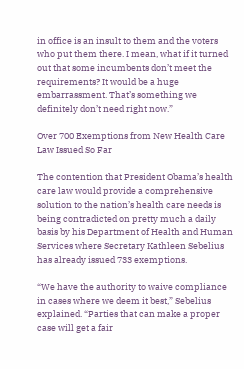in office is an insult to them and the voters who put them there. I mean, what if it turned out that some incumbents don’t meet the requirements? It would be a huge embarrassment. That’s something we definitely don’t need right now.”

Over 700 Exemptions from New Health Care Law Issued So Far

The contention that President Obama’s health care law would provide a comprehensive solution to the nation’s health care needs is being contradicted on pretty much a daily basis by his Department of Health and Human Services where Secretary Kathleen Sebelius has already issued 733 exemptions.

“We have the authority to waive compliance in cases where we deem it best,” Sebelius explained. “Parties that can make a proper case will get a fair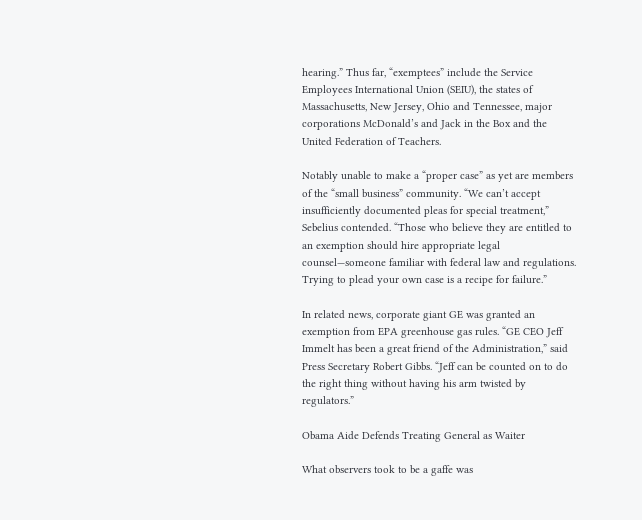hearing.” Thus far, “exemptees” include the Service Employees International Union (SEIU), the states of Massachusetts, New Jersey, Ohio and Tennessee, major corporations McDonald’s and Jack in the Box and the United Federation of Teachers.

Notably unable to make a “proper case” as yet are members of the “small business” community. “We can’t accept insufficiently documented pleas for special treatment,” Sebelius contended. “Those who believe they are entitled to an exemption should hire appropriate legal counsel—someone familiar with federal law and regulations. Trying to plead your own case is a recipe for failure.”

In related news, corporate giant GE was granted an exemption from EPA greenhouse gas rules. “GE CEO Jeff Immelt has been a great friend of the Administration,” said Press Secretary Robert Gibbs. “Jeff can be counted on to do the right thing without having his arm twisted by regulators.”

Obama Aide Defends Treating General as Waiter

What observers took to be a gaffe was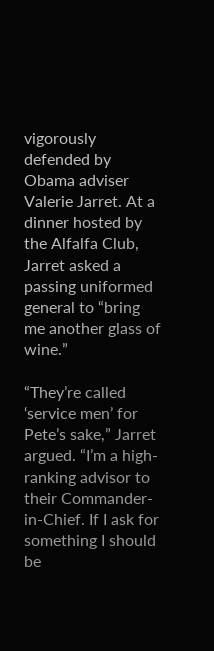vigorously defended by Obama adviser Valerie Jarret. At a dinner hosted by the Alfalfa Club, Jarret asked a passing uniformed general to “bring me another glass of wine.”

“They’re called ‘service men’ for Pete’s sake,” Jarret argued. “I’m a high-ranking advisor to their Commander-in-Chief. If I ask for something I should be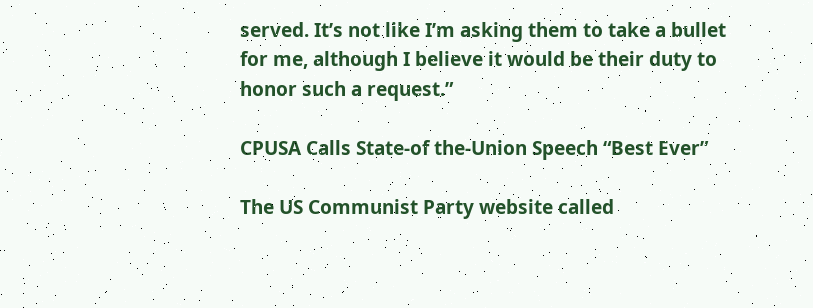served. It’s not like I’m asking them to take a bullet for me, although I believe it would be their duty to honor such a request.”

CPUSA Calls State-of the-Union Speech “Best Ever”

The US Communist Party website called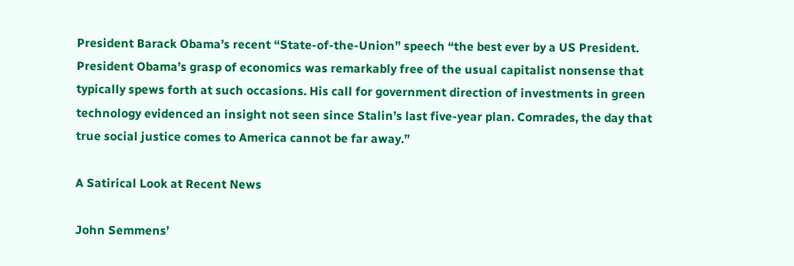President Barack Obama’s recent “State-of-the-Union” speech “the best ever by a US President. President Obama’s grasp of economics was remarkably free of the usual capitalist nonsense that typically spews forth at such occasions. His call for government direction of investments in green technology evidenced an insight not seen since Stalin’s last five-year plan. Comrades, the day that true social justice comes to America cannot be far away.”

A Satirical Look at Recent News

John Semmens’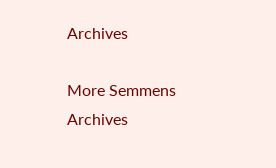Archives

More Semmens Archives